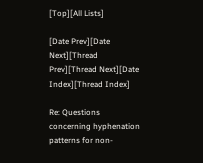[Top][All Lists]

[Date Prev][Date Next][Thread Prev][Thread Next][Date Index][Thread Index]

Re: Questions concerning hyphenation patterns for non-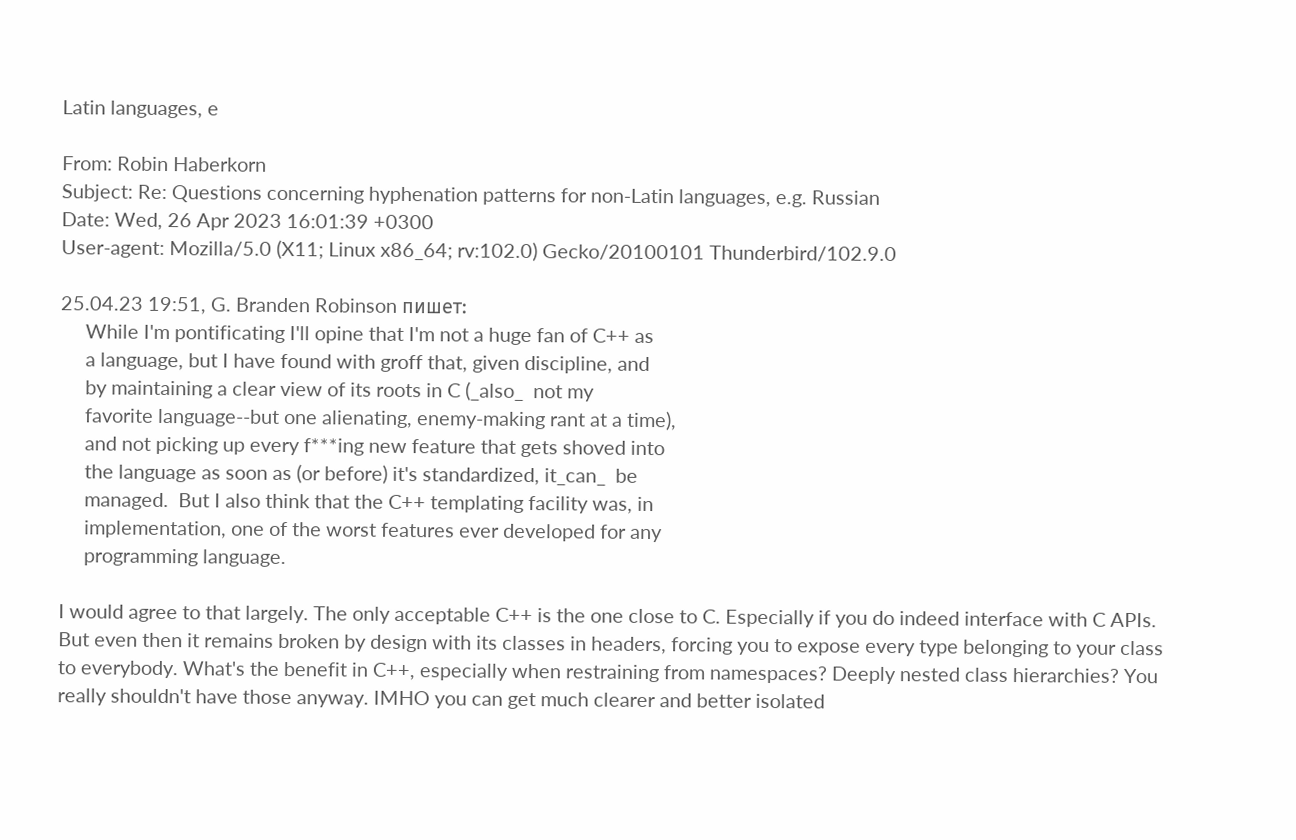Latin languages, e

From: Robin Haberkorn
Subject: Re: Questions concerning hyphenation patterns for non-Latin languages, e.g. Russian
Date: Wed, 26 Apr 2023 16:01:39 +0300
User-agent: Mozilla/5.0 (X11; Linux x86_64; rv:102.0) Gecko/20100101 Thunderbird/102.9.0

25.04.23 19:51, G. Branden Robinson пишет:
     While I'm pontificating I'll opine that I'm not a huge fan of C++ as
     a language, but I have found with groff that, given discipline, and
     by maintaining a clear view of its roots in C (_also_  not my
     favorite language--but one alienating, enemy-making rant at a time),
     and not picking up every f***ing new feature that gets shoved into
     the language as soon as (or before) it's standardized, it_can_  be
     managed.  But I also think that the C++ templating facility was, in
     implementation, one of the worst features ever developed for any
     programming language.

I would agree to that largely. The only acceptable C++ is the one close to C. Especially if you do indeed interface with C APIs. But even then it remains broken by design with its classes in headers, forcing you to expose every type belonging to your class to everybody. What's the benefit in C++, especially when restraining from namespaces? Deeply nested class hierarchies? You really shouldn't have those anyway. IMHO you can get much clearer and better isolated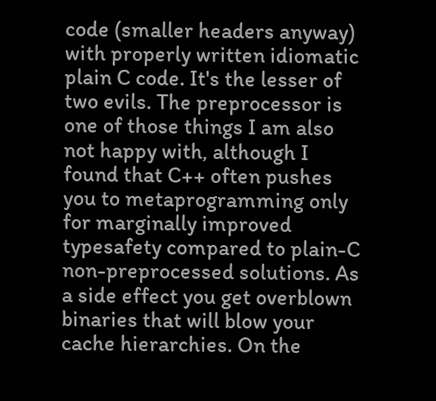code (smaller headers anyway) with properly written idiomatic plain C code. It's the lesser of two evils. The preprocessor is one of those things I am also not happy with, although I found that C++ often pushes you to metaprogramming only for marginally improved typesafety compared to plain-C non-preprocessed solutions. As a side effect you get overblown binaries that will blow your cache hierarchies. On the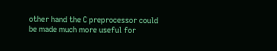other hand the C preprocessor could be made much more useful for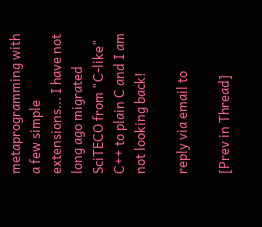metaprogramming with a few simple extensions... I have not long ago migrated SciTECO from "C-like" C++ to plain C and I am not looking back!

reply via email to

[Prev in Thread]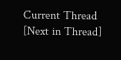Current Thread [Next in Thread]